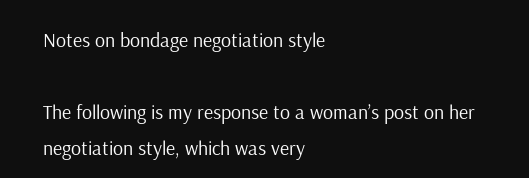Notes on bondage negotiation style

The following is my response to a woman’s post on her negotiation style, which was very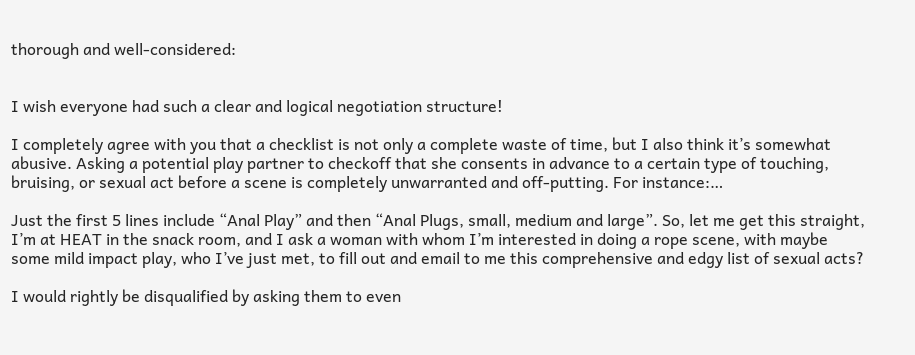thorough and well-considered:


I wish everyone had such a clear and logical negotiation structure!

I completely agree with you that a checklist is not only a complete waste of time, but I also think it’s somewhat abusive. Asking a potential play partner to checkoff that she consents in advance to a certain type of touching, bruising, or sexual act before a scene is completely unwarranted and off-putting. For instance:…

Just the first 5 lines include “Anal Play” and then “Anal Plugs, small, medium and large”. So, let me get this straight, I’m at HEAT in the snack room, and I ask a woman with whom I’m interested in doing a rope scene, with maybe some mild impact play, who I’ve just met, to fill out and email to me this comprehensive and edgy list of sexual acts?

I would rightly be disqualified by asking them to even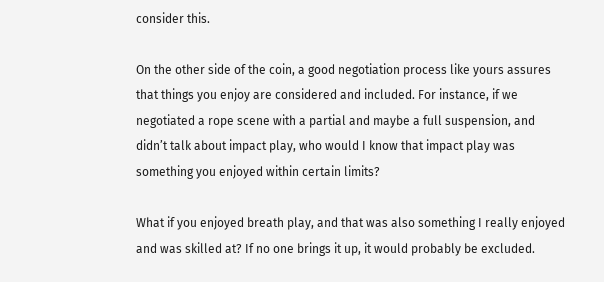consider this.

On the other side of the coin, a good negotiation process like yours assures that things you enjoy are considered and included. For instance, if we negotiated a rope scene with a partial and maybe a full suspension, and didn’t talk about impact play, who would I know that impact play was something you enjoyed within certain limits?

What if you enjoyed breath play, and that was also something I really enjoyed and was skilled at? If no one brings it up, it would probably be excluded.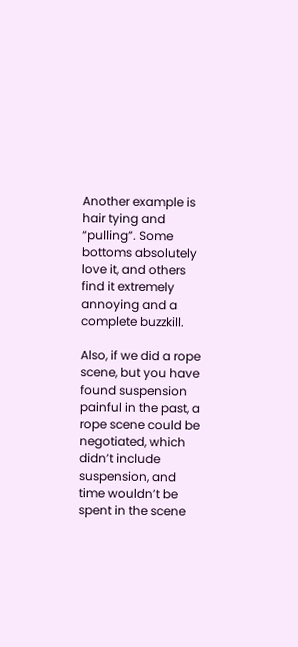Another example is hair tying and “pulling”. Some bottoms absolutely love it, and others find it extremely annoying and a complete buzzkill.

Also, if we did a rope scene, but you have found suspension painful in the past, a rope scene could be negotiated, which didn’t include suspension, and time wouldn’t be spent in the scene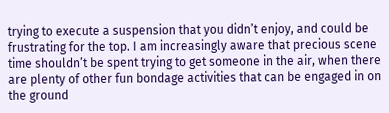trying to execute a suspension that you didn’t enjoy, and could be frustrating for the top. I am increasingly aware that precious scene time shouldn’t be spent trying to get someone in the air, when there are plenty of other fun bondage activities that can be engaged in on the ground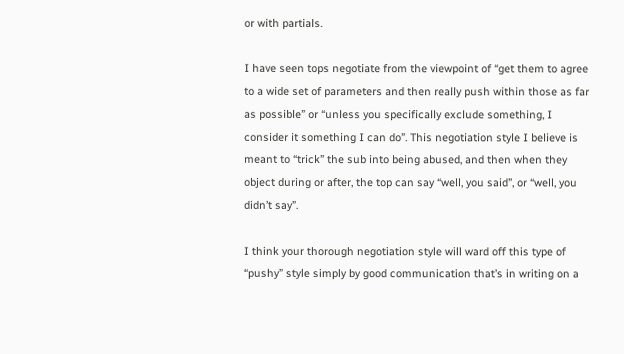or with partials.

I have seen tops negotiate from the viewpoint of “get them to agree to a wide set of parameters and then really push within those as far as possible” or “unless you specifically exclude something, I consider it something I can do”. This negotiation style I believe is meant to “trick” the sub into being abused, and then when they object during or after, the top can say “well, you said”, or “well, you didn’t say”.

I think your thorough negotiation style will ward off this type of “pushy” style simply by good communication that’s in writing on a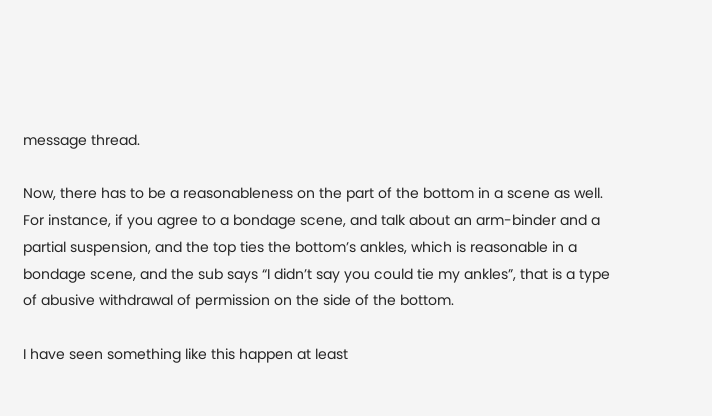message thread.

Now, there has to be a reasonableness on the part of the bottom in a scene as well. For instance, if you agree to a bondage scene, and talk about an arm-binder and a partial suspension, and the top ties the bottom’s ankles, which is reasonable in a bondage scene, and the sub says “I didn’t say you could tie my ankles”, that is a type of abusive withdrawal of permission on the side of the bottom.

I have seen something like this happen at least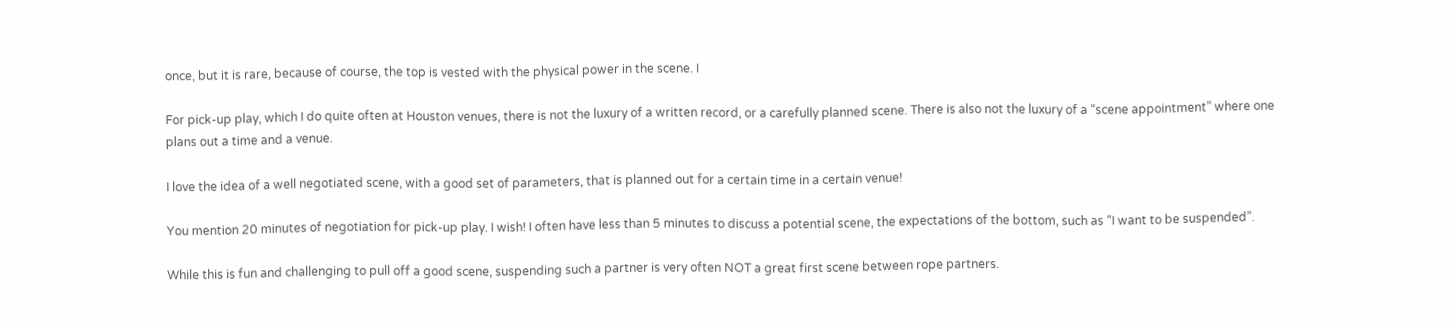once, but it is rare, because of course, the top is vested with the physical power in the scene. I

For pick-up play, which I do quite often at Houston venues, there is not the luxury of a written record, or a carefully planned scene. There is also not the luxury of a “scene appointment” where one plans out a time and a venue.

I love the idea of a well negotiated scene, with a good set of parameters, that is planned out for a certain time in a certain venue!

You mention 20 minutes of negotiation for pick-up play. I wish! I often have less than 5 minutes to discuss a potential scene, the expectations of the bottom, such as “I want to be suspended”.

While this is fun and challenging to pull off a good scene, suspending such a partner is very often NOT a great first scene between rope partners.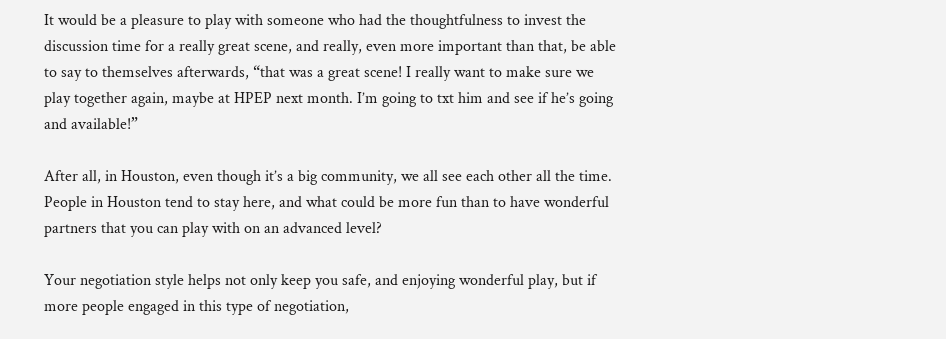It would be a pleasure to play with someone who had the thoughtfulness to invest the discussion time for a really great scene, and really, even more important than that, be able to say to themselves afterwards, “that was a great scene! I really want to make sure we play together again, maybe at HPEP next month. I’m going to txt him and see if he’s going and available!”

After all, in Houston, even though it’s a big community, we all see each other all the time. People in Houston tend to stay here, and what could be more fun than to have wonderful partners that you can play with on an advanced level?

Your negotiation style helps not only keep you safe, and enjoying wonderful play, but if more people engaged in this type of negotiation,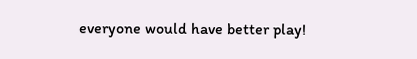everyone would have better play!